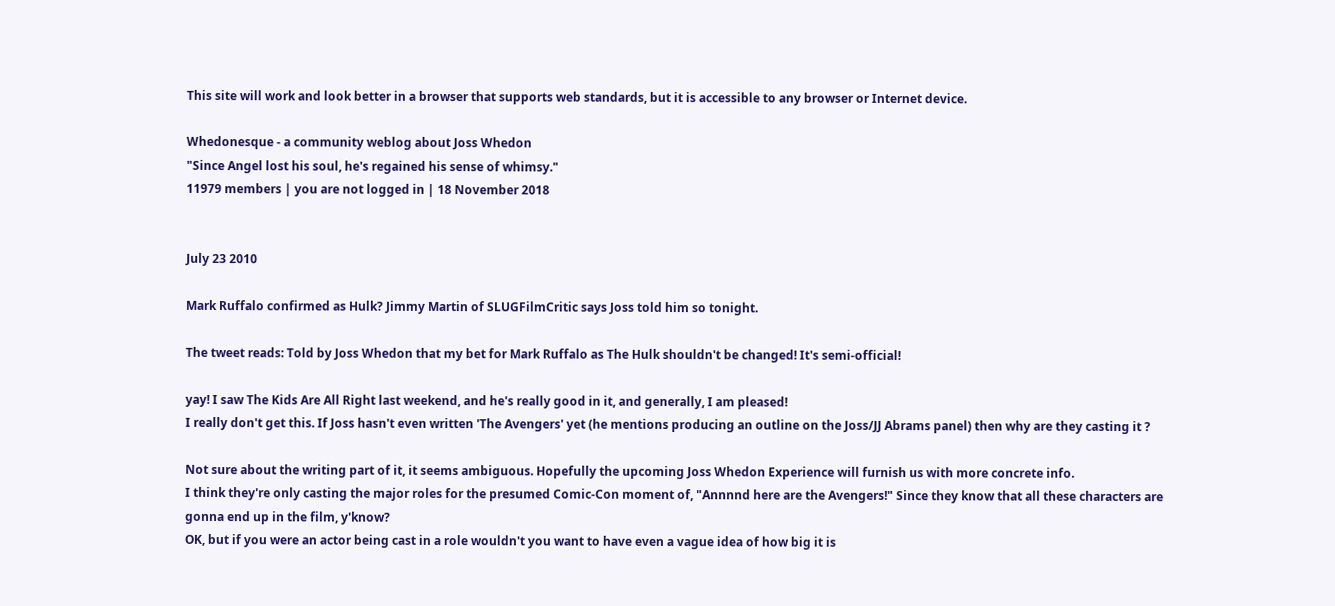This site will work and look better in a browser that supports web standards, but it is accessible to any browser or Internet device.

Whedonesque - a community weblog about Joss Whedon
"Since Angel lost his soul, he's regained his sense of whimsy."
11979 members | you are not logged in | 18 November 2018


July 23 2010

Mark Ruffalo confirmed as Hulk? Jimmy Martin of SLUGFilmCritic says Joss told him so tonight.

The tweet reads: Told by Joss Whedon that my bet for Mark Ruffalo as The Hulk shouldn't be changed! It's semi-official!

yay! I saw The Kids Are All Right last weekend, and he's really good in it, and generally, I am pleased!
I really don't get this. If Joss hasn't even written 'The Avengers' yet (he mentions producing an outline on the Joss/JJ Abrams panel) then why are they casting it ?

Not sure about the writing part of it, it seems ambiguous. Hopefully the upcoming Joss Whedon Experience will furnish us with more concrete info.
I think they're only casting the major roles for the presumed Comic-Con moment of, "Annnnd here are the Avengers!" Since they know that all these characters are gonna end up in the film, y'know?
OK, but if you were an actor being cast in a role wouldn't you want to have even a vague idea of how big it is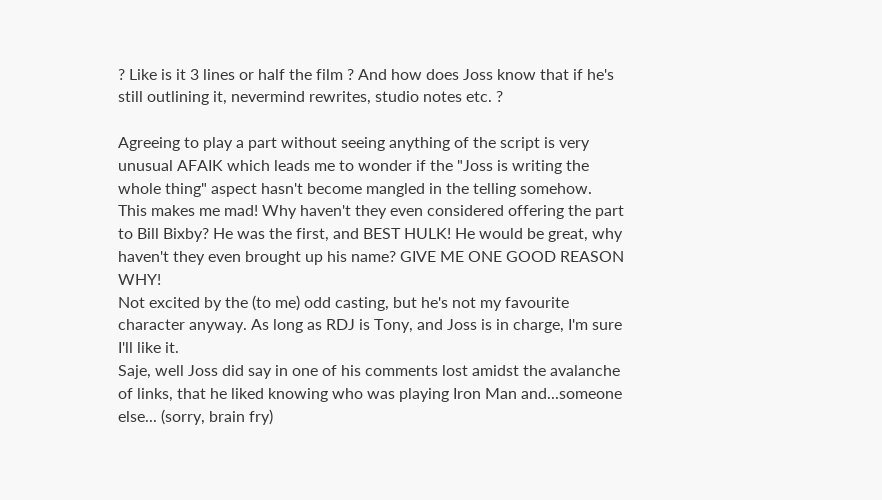? Like is it 3 lines or half the film ? And how does Joss know that if he's still outlining it, nevermind rewrites, studio notes etc. ?

Agreeing to play a part without seeing anything of the script is very unusual AFAIK which leads me to wonder if the "Joss is writing the whole thing" aspect hasn't become mangled in the telling somehow.
This makes me mad! Why haven't they even considered offering the part to Bill Bixby? He was the first, and BEST HULK! He would be great, why haven't they even brought up his name? GIVE ME ONE GOOD REASON WHY!
Not excited by the (to me) odd casting, but he's not my favourite character anyway. As long as RDJ is Tony, and Joss is in charge, I'm sure I'll like it.
Saje, well Joss did say in one of his comments lost amidst the avalanche of links, that he liked knowing who was playing Iron Man and...someone else... (sorry, brain fry)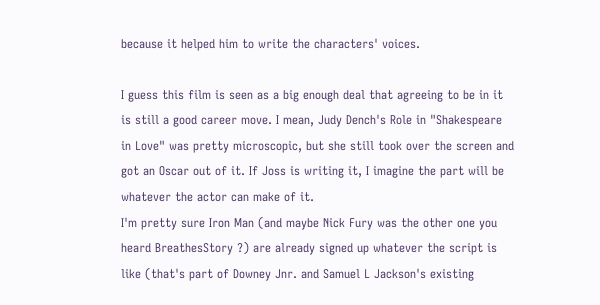because it helped him to write the characters' voices.

I guess this film is seen as a big enough deal that agreeing to be in it is still a good career move. I mean, Judy Dench's Role in "Shakespeare in Love" was pretty microscopic, but she still took over the screen and got an Oscar out of it. If Joss is writing it, I imagine the part will be whatever the actor can make of it.
I'm pretty sure Iron Man (and maybe Nick Fury was the other one you heard BreathesStory ?) are already signed up whatever the script is like (that's part of Downey Jnr. and Samuel L Jackson's existing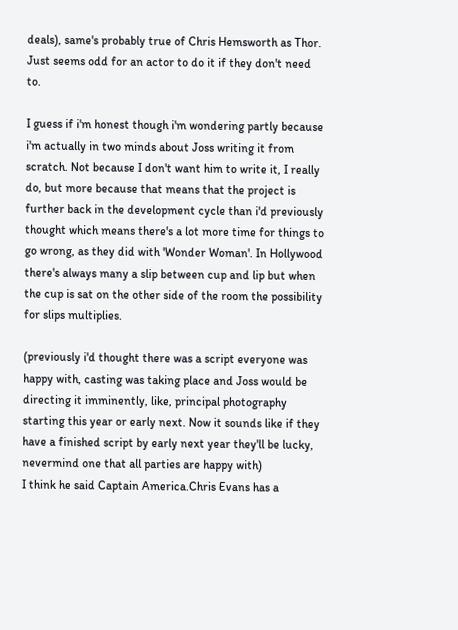deals), same's probably true of Chris Hemsworth as Thor. Just seems odd for an actor to do it if they don't need to.

I guess if i'm honest though i'm wondering partly because i'm actually in two minds about Joss writing it from scratch. Not because I don't want him to write it, I really do, but more because that means that the project is further back in the development cycle than i'd previously thought which means there's a lot more time for things to go wrong, as they did with 'Wonder Woman'. In Hollywood there's always many a slip between cup and lip but when the cup is sat on the other side of the room the possibility for slips multiplies.

(previously i'd thought there was a script everyone was happy with, casting was taking place and Joss would be directing it imminently, like, principal photography starting this year or early next. Now it sounds like if they have a finished script by early next year they'll be lucky, nevermind one that all parties are happy with)
I think he said Captain America.Chris Evans has a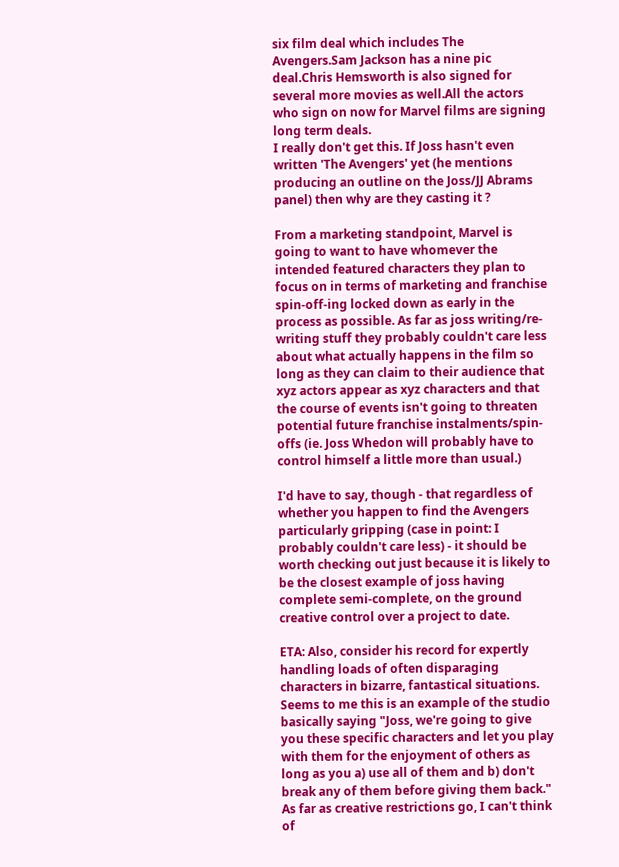six film deal which includes The Avengers.Sam Jackson has a nine pic deal.Chris Hemsworth is also signed for several more movies as well.All the actors who sign on now for Marvel films are signing long term deals.
I really don't get this. If Joss hasn't even written 'The Avengers' yet (he mentions producing an outline on the Joss/JJ Abrams panel) then why are they casting it ?

From a marketing standpoint, Marvel is going to want to have whomever the intended featured characters they plan to focus on in terms of marketing and franchise spin-off-ing locked down as early in the process as possible. As far as joss writing/re-writing stuff they probably couldn't care less about what actually happens in the film so long as they can claim to their audience that xyz actors appear as xyz characters and that the course of events isn't going to threaten potential future franchise instalments/spin-offs (ie. Joss Whedon will probably have to control himself a little more than usual.)

I'd have to say, though - that regardless of whether you happen to find the Avengers particularly gripping (case in point: I probably couldn't care less) - it should be worth checking out just because it is likely to be the closest example of joss having complete semi-complete, on the ground creative control over a project to date.

ETA: Also, consider his record for expertly handling loads of often disparaging characters in bizarre, fantastical situations. Seems to me this is an example of the studio basically saying "Joss, we're going to give you these specific characters and let you play with them for the enjoyment of others as long as you a) use all of them and b) don't break any of them before giving them back." As far as creative restrictions go, I can't think of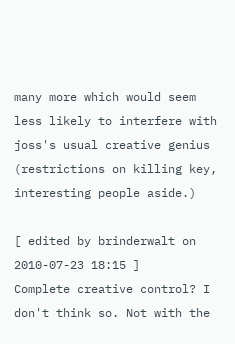many more which would seem less likely to interfere with joss's usual creative genius (restrictions on killing key, interesting people aside.)

[ edited by brinderwalt on 2010-07-23 18:15 ]
Complete creative control? I don't think so. Not with the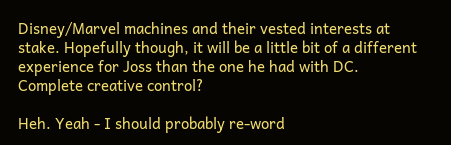Disney/Marvel machines and their vested interests at stake. Hopefully though, it will be a little bit of a different experience for Joss than the one he had with DC.
Complete creative control?

Heh. Yeah - I should probably re-word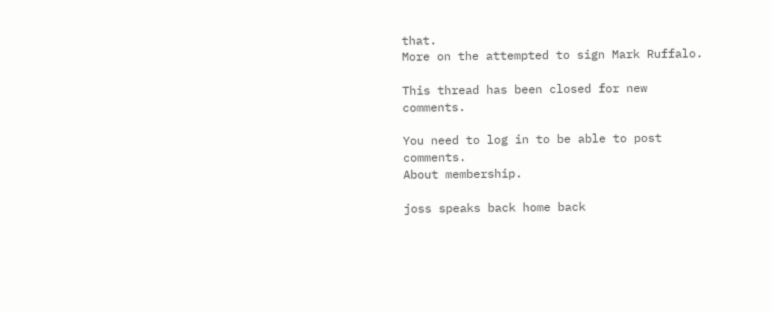that.
More on the attempted to sign Mark Ruffalo.

This thread has been closed for new comments.

You need to log in to be able to post comments.
About membership.

joss speaks back home back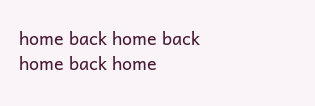home back home back home back home